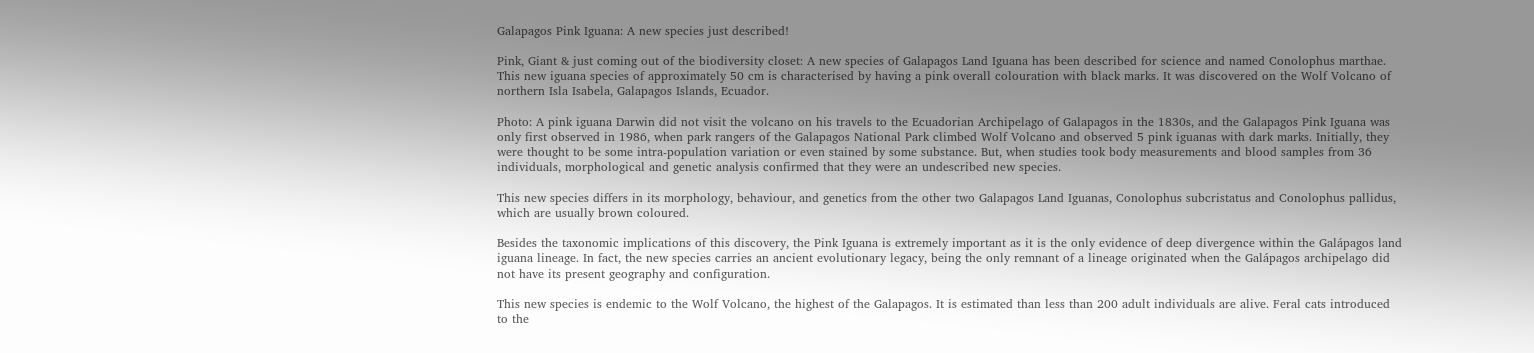Galapagos Pink Iguana: A new species just described!

Pink, Giant & just coming out of the biodiversity closet: A new species of Galapagos Land Iguana has been described for science and named Conolophus marthae. This new iguana species of approximately 50 cm is characterised by having a pink overall colouration with black marks. It was discovered on the Wolf Volcano of northern Isla Isabela, Galapagos Islands, Ecuador.

Photo: A pink iguana Darwin did not visit the volcano on his travels to the Ecuadorian Archipelago of Galapagos in the 1830s, and the Galapagos Pink Iguana was only first observed in 1986, when park rangers of the Galapagos National Park climbed Wolf Volcano and observed 5 pink iguanas with dark marks. Initially, they were thought to be some intra-population variation or even stained by some substance. But, when studies took body measurements and blood samples from 36 individuals, morphological and genetic analysis confirmed that they were an undescribed new species.

This new species differs in its morphology, behaviour, and genetics from the other two Galapagos Land Iguanas, Conolophus subcristatus and Conolophus pallidus, which are usually brown coloured.

Besides the taxonomic implications of this discovery, the Pink Iguana is extremely important as it is the only evidence of deep divergence within the Galápagos land iguana lineage. In fact, the new species carries an ancient evolutionary legacy, being the only remnant of a lineage originated when the Galápagos archipelago did not have its present geography and configuration.

This new species is endemic to the Wolf Volcano, the highest of the Galapagos. It is estimated than less than 200 adult individuals are alive. Feral cats introduced to the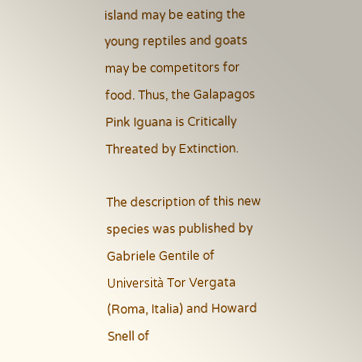island may be eating the young reptiles and goats may be competitors for food. Thus, the Galapagos Pink Iguana is Critically Threated by Extinction.

The description of this new species was published by Gabriele Gentile of Università Tor Vergata (Roma, Italia) and Howard Snell of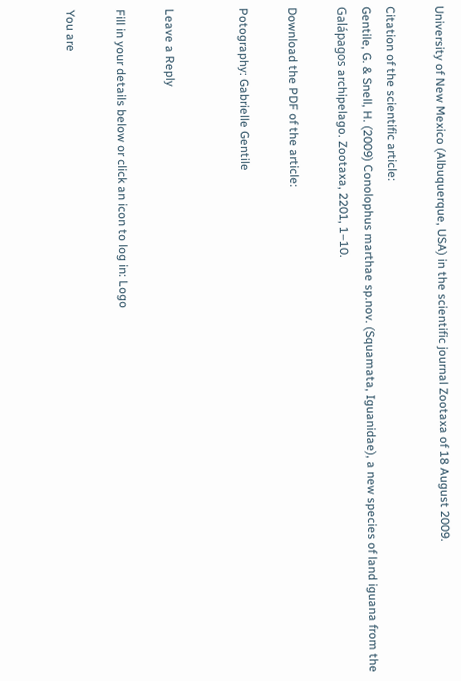University of New Mexico (Albuquerque, USA) in the scientific journal Zootaxa of 18 August 2009.

Citation of the scientific article:
Gentile, G. & Snell, H. (2009) Conolophus marthae sp.nov. (Squamata, Iguanidae), a new species of land iguana from the Galápagos archipelago. Zootaxa, 2201, 1–10.

Download the PDF of the article:

Potography: Gabrielle Gentile


Leave a Reply

Fill in your details below or click an icon to log in: Logo

You are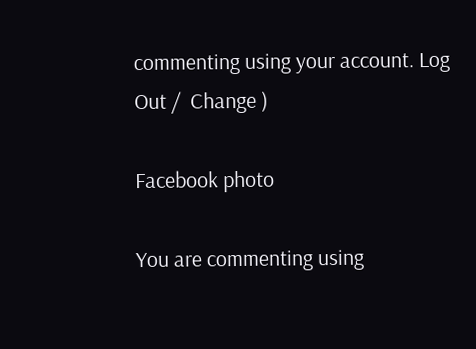commenting using your account. Log Out /  Change )

Facebook photo

You are commenting using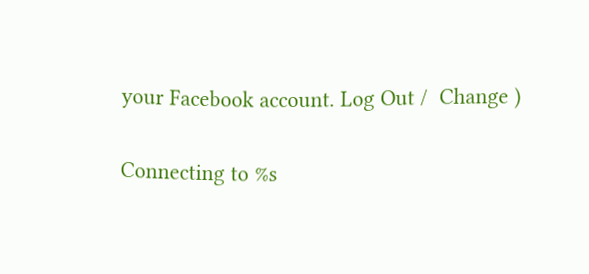your Facebook account. Log Out /  Change )

Connecting to %s